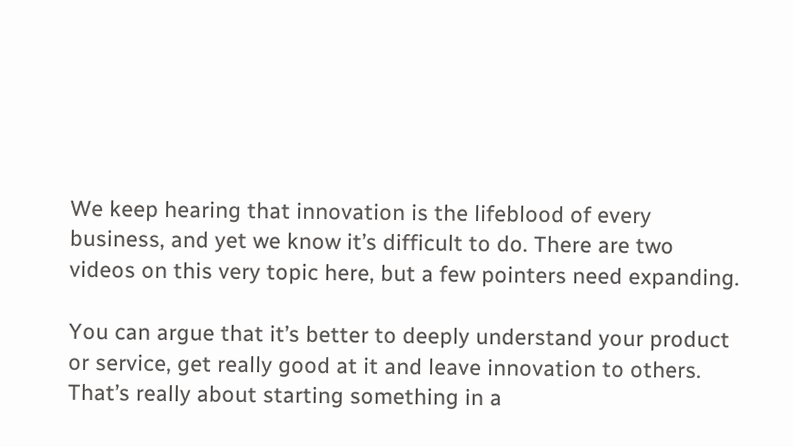We keep hearing that innovation is the lifeblood of every business, and yet we know it’s difficult to do. There are two videos on this very topic here, but a few pointers need expanding.

You can argue that it’s better to deeply understand your product or service, get really good at it and leave innovation to others. That’s really about starting something in a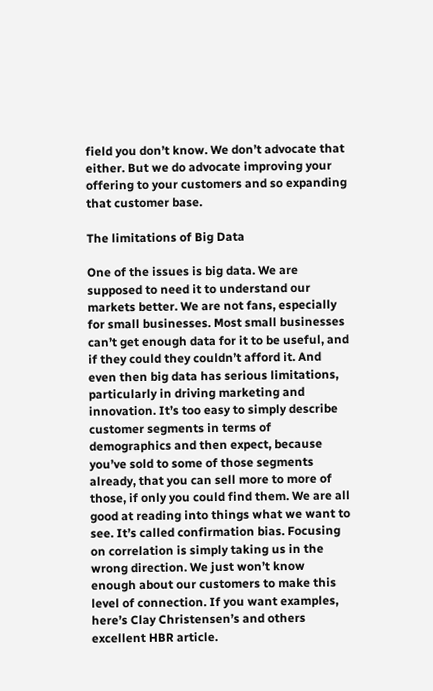field you don’t know. We don’t advocate that either. But we do advocate improving your offering to your customers and so expanding that customer base.

The limitations of Big Data

One of the issues is big data. We are supposed to need it to understand our markets better. We are not fans, especially for small businesses. Most small businesses can’t get enough data for it to be useful, and if they could they couldn’t afford it. And even then big data has serious limitations, particularly in driving marketing and innovation. It’s too easy to simply describe customer segments in terms of demographics and then expect, because you’ve sold to some of those segments already, that you can sell more to more of those, if only you could find them. We are all good at reading into things what we want to see. It’s called confirmation bias. Focusing on correlation is simply taking us in the wrong direction. We just won’t know enough about our customers to make this level of connection. If you want examples, here’s Clay Christensen’s and others excellent HBR article.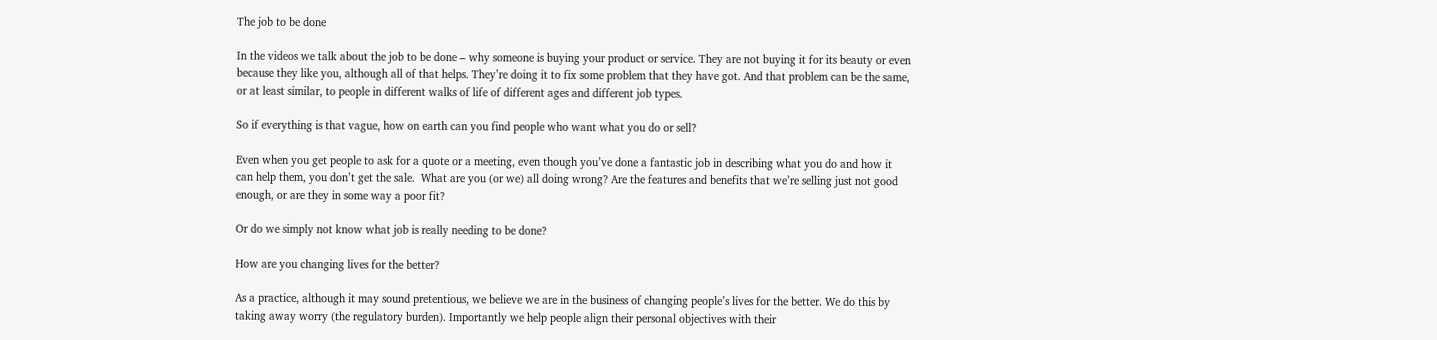The job to be done

In the videos we talk about the job to be done – why someone is buying your product or service. They are not buying it for its beauty or even because they like you, although all of that helps. They’re doing it to fix some problem that they have got. And that problem can be the same, or at least similar, to people in different walks of life of different ages and different job types.

So if everything is that vague, how on earth can you find people who want what you do or sell?

Even when you get people to ask for a quote or a meeting, even though you’ve done a fantastic job in describing what you do and how it can help them, you don’t get the sale.  What are you (or we) all doing wrong? Are the features and benefits that we’re selling just not good enough, or are they in some way a poor fit?

Or do we simply not know what job is really needing to be done?

How are you changing lives for the better?

As a practice, although it may sound pretentious, we believe we are in the business of changing people’s lives for the better. We do this by taking away worry (the regulatory burden). Importantly we help people align their personal objectives with their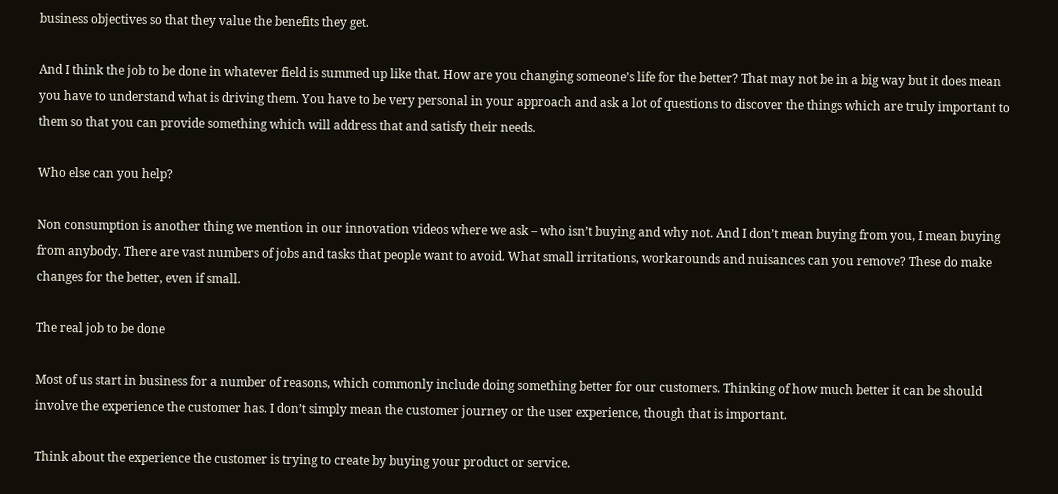business objectives so that they value the benefits they get.

And I think the job to be done in whatever field is summed up like that. How are you changing someone’s life for the better? That may not be in a big way but it does mean you have to understand what is driving them. You have to be very personal in your approach and ask a lot of questions to discover the things which are truly important to them so that you can provide something which will address that and satisfy their needs.

Who else can you help?

Non consumption is another thing we mention in our innovation videos where we ask – who isn’t buying and why not. And I don’t mean buying from you, I mean buying from anybody. There are vast numbers of jobs and tasks that people want to avoid. What small irritations, workarounds and nuisances can you remove? These do make changes for the better, even if small.

The real job to be done

Most of us start in business for a number of reasons, which commonly include doing something better for our customers. Thinking of how much better it can be should involve the experience the customer has. I don’t simply mean the customer journey or the user experience, though that is important.

Think about the experience the customer is trying to create by buying your product or service.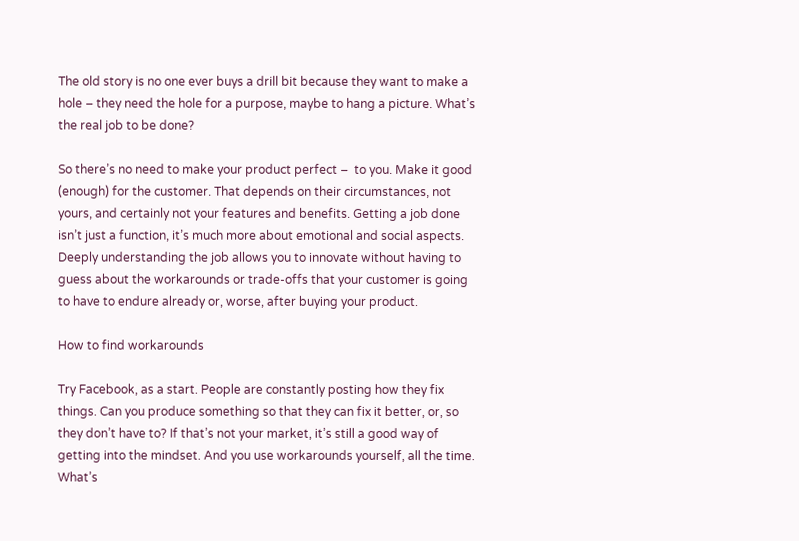The old story is no one ever buys a drill bit because they want to make a hole – they need the hole for a purpose, maybe to hang a picture. What’s the real job to be done?

So there’s no need to make your product perfect –  to you. Make it good (enough) for the customer. That depends on their circumstances, not yours, and certainly not your features and benefits. Getting a job done isn’t just a function, it’s much more about emotional and social aspects. Deeply understanding the job allows you to innovate without having to guess about the workarounds or trade-offs that your customer is going to have to endure already or, worse, after buying your product.

How to find workarounds

Try Facebook, as a start. People are constantly posting how they fix things. Can you produce something so that they can fix it better, or, so they don’t have to? If that’s not your market, it’s still a good way of getting into the mindset. And you use workarounds yourself, all the time. What’s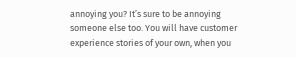annoying you? It’s sure to be annoying someone else too. You will have customer experience stories of your own, when you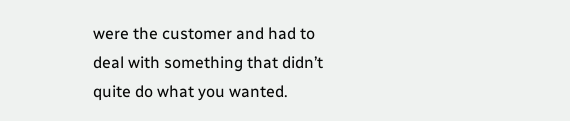were the customer and had to deal with something that didn’t quite do what you wanted.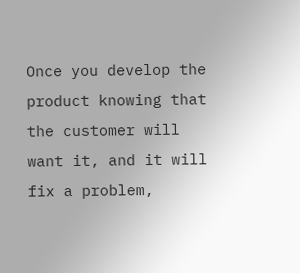Once you develop the product knowing that the customer will want it, and it will fix a problem,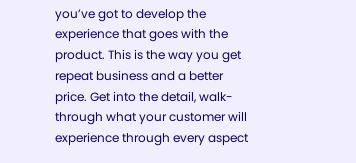you’ve got to develop the experience that goes with the product. This is the way you get repeat business and a better price. Get into the detail, walk-through what your customer will experience through every aspect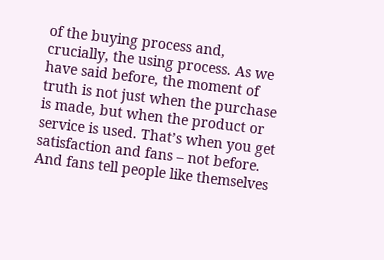of the buying process and, crucially, the using process. As we have said before, the moment of truth is not just when the purchase is made, but when the product or service is used. That’s when you get satisfaction and fans – not before. And fans tell people like themselves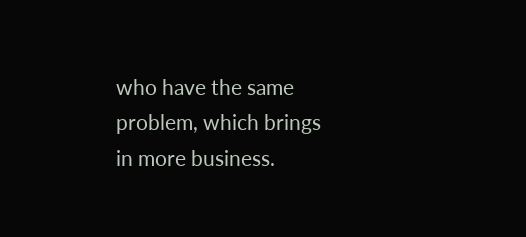who have the same problem, which brings in more business.